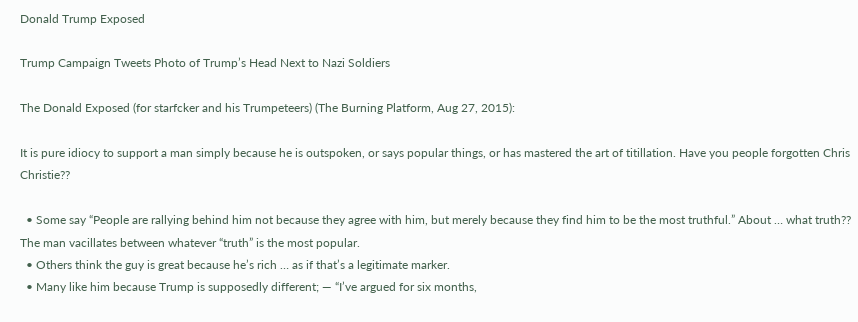Donald Trump Exposed

Trump Campaign Tweets Photo of Trump’s Head Next to Nazi Soldiers

The Donald Exposed (for starfcker and his Trumpeteers) (The Burning Platform, Aug 27, 2015):

It is pure idiocy to support a man simply because he is outspoken, or says popular things, or has mastered the art of titillation. Have you people forgotten Chris Christie??

  • Some say “People are rallying behind him not because they agree with him, but merely because they find him to be the most truthful.” About … what truth?? The man vacillates between whatever “truth” is the most popular.
  • Others think the guy is great because he’s rich … as if that’s a legitimate marker.
  • Many like him because Trump is supposedly different; — “I’ve argued for six months,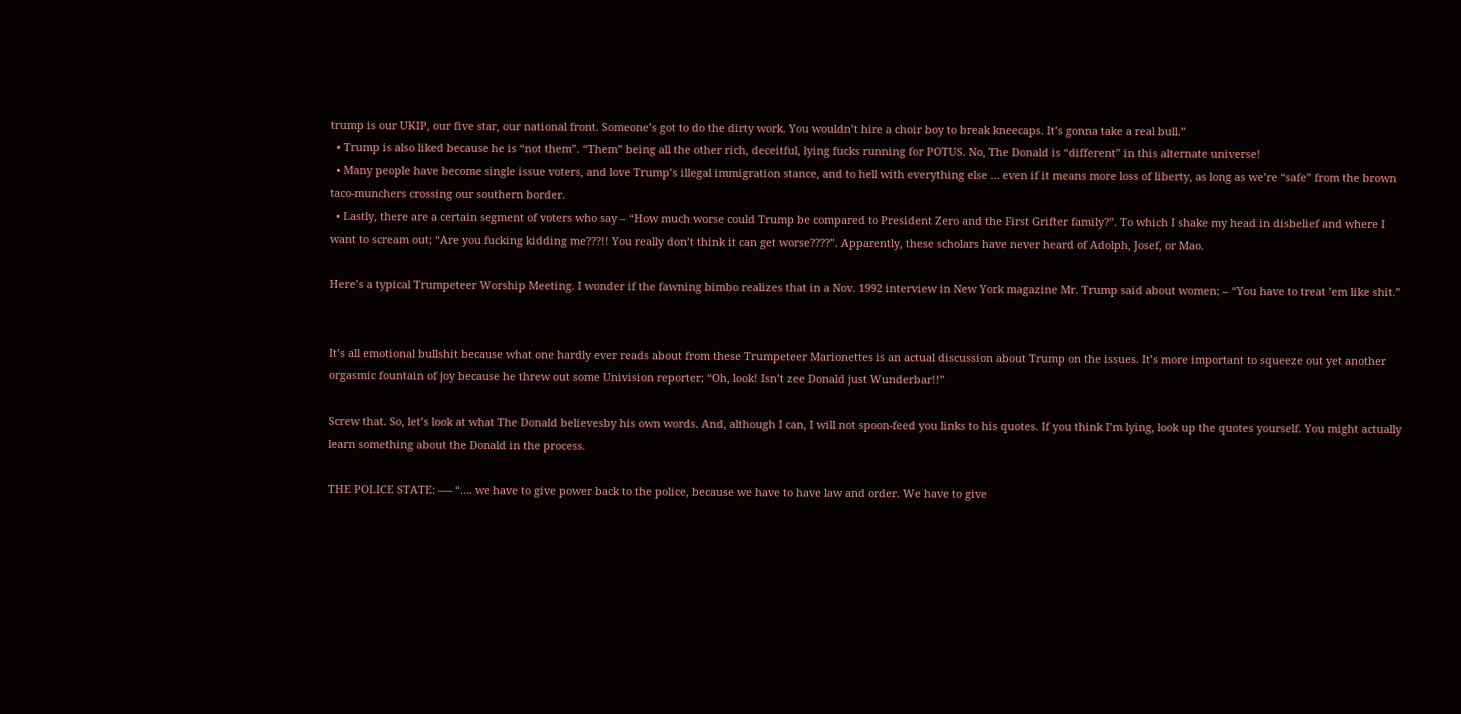trump is our UKIP, our five star, our national front. Someone’s got to do the dirty work. You wouldn’t hire a choir boy to break kneecaps. It’s gonna take a real bull.”
  • Trump is also liked because he is “not them”. “Them” being all the other rich, deceitful, lying fucks running for POTUS. No, The Donald is “different” in this alternate universe!
  • Many people have become single issue voters, and love Trump’s illegal immigration stance, and to hell with everything else … even if it means more loss of liberty, as long as we’re “safe” from the brown taco-munchers crossing our southern border.
  • Lastly, there are a certain segment of voters who say – “How much worse could Trump be compared to President Zero and the First Grifter family?”. To which I shake my head in disbelief and where I want to scream out; “Are you fucking kidding me???!! You really don’t think it can get worse????”. Apparently, these scholars have never heard of Adolph, Josef, or Mao.

Here’s a typical Trumpeteer Worship Meeting. I wonder if the fawning bimbo realizes that in a Nov. 1992 interview in New York magazine Mr. Trump said about women; – “You have to treat ’em like shit.”


It’s all emotional bullshit because what one hardly ever reads about from these Trumpeteer Marionettes is an actual discussion about Trump on the issues. It’s more important to squeeze out yet another orgasmic fountain of joy because he threw out some Univision reporter; “Oh, look! Isn’t zee Donald just Wunderbar!!”

Screw that. So, let’s look at what The Donald believesby his own words. And, although I can, I will not spoon-feed you links to his quotes. If you think I’m lying, look up the quotes yourself. You might actually learn something about the Donald in the process.

THE POLICE STATE: —- “…. we have to give power back to the police, because we have to have law and order. We have to give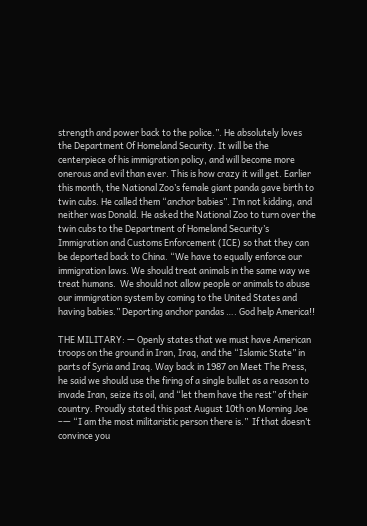strength and power back to the police.”. He absolutely loves the Department Of Homeland Security. It will be the centerpiece of his immigration policy, and will become more onerous and evil than ever. This is how crazy it will get. Earlier this month, the National Zoo’s female giant panda gave birth to twin cubs. He called them “anchor babies”. I’m not kidding, and neither was Donald. He asked the National Zoo to turn over the twin cubs to the Department of Homeland Security’s Immigration and Customs Enforcement (ICE) so that they can be deported back to China. “We have to equally enforce our immigration laws. We should treat animals in the same way we treat humans.  We should not allow people or animals to abuse our immigration system by coming to the United States and having babies.” Deporting anchor pandas …. God help America!!

THE MILITARY: — Openly states that we must have American troops on the ground in Iran, Iraq, and the “Islamic State” in parts of Syria and Iraq. Way back in 1987 on Meet The Press, he said we should use the firing of a single bullet as a reason to invade Iran, seize its oil, and “let them have the rest” of their country. Proudly stated this past August 10th on Morning Joe –— “I am the most militaristic person there is.”  If that doesn’t convince you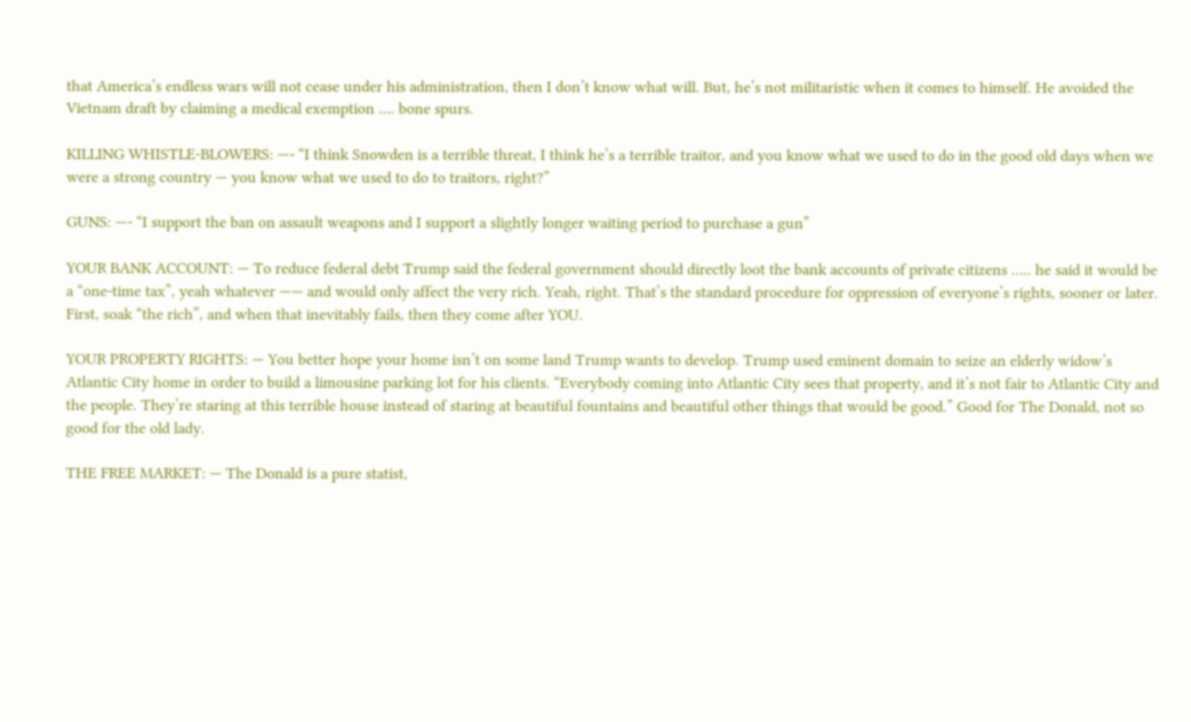that America’s endless wars will not cease under his administration, then I don’t know what will. But, he’s not militaristic when it comes to himself. He avoided the Vietnam draft by claiming a medical exemption …. bone spurs.

KILLING WHISTLE-BLOWERS: —- “I think Snowden is a terrible threat, I think he’s a terrible traitor, and you know what we used to do in the good old days when we were a strong country — you know what we used to do to traitors, right?”

GUNS: —- “I support the ban on assault weapons and I support a slightly longer waiting period to purchase a gun”

YOUR BANK ACCOUNT: — To reduce federal debt Trump said the federal government should directly loot the bank accounts of private citizens ….. he said it would be a “one-time tax”, yeah whatever —— and would only affect the very rich. Yeah, right. That’s the standard procedure for oppression of everyone’s rights, sooner or later. First, soak “the rich”, and when that inevitably fails, then they come after YOU.

YOUR PROPERTY RIGHTS: — You better hope your home isn’t on some land Trump wants to develop. Trump used eminent domain to seize an elderly widow’s Atlantic City home in order to build a limousine parking lot for his clients. “Everybody coming into Atlantic City sees that property, and it’s not fair to Atlantic City and the people. They’re staring at this terrible house instead of staring at beautiful fountains and beautiful other things that would be good.” Good for The Donald, not so good for the old lady.

THE FREE MARKET: — The Donald is a pure statist,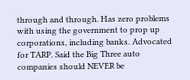through and through. Has zero problems with using the government to prop up corporations, including banks. Advocated for TARP. Said the Big Three auto companies should NEVER be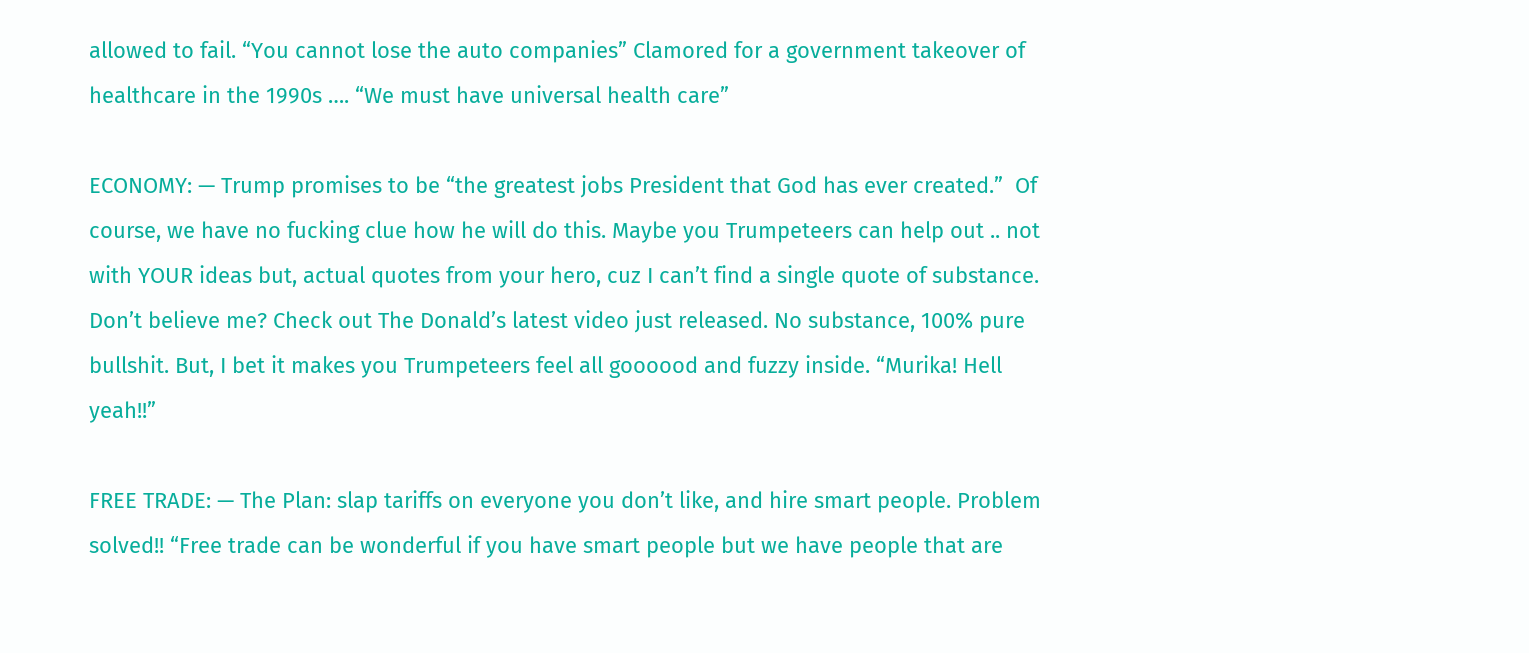allowed to fail. “You cannot lose the auto companies” Clamored for a government takeover of healthcare in the 1990s …. “We must have universal health care”

ECONOMY: — Trump promises to be “the greatest jobs President that God has ever created.”  Of course, we have no fucking clue how he will do this. Maybe you Trumpeteers can help out .. not with YOUR ideas but, actual quotes from your hero, cuz I can’t find a single quote of substance.  Don’t believe me? Check out The Donald’s latest video just released. No substance, 100% pure bullshit. But, I bet it makes you Trumpeteers feel all goooood and fuzzy inside. “Murika! Hell yeah!!”

FREE TRADE: — The Plan: slap tariffs on everyone you don’t like, and hire smart people. Problem solved!! “Free trade can be wonderful if you have smart people but we have people that are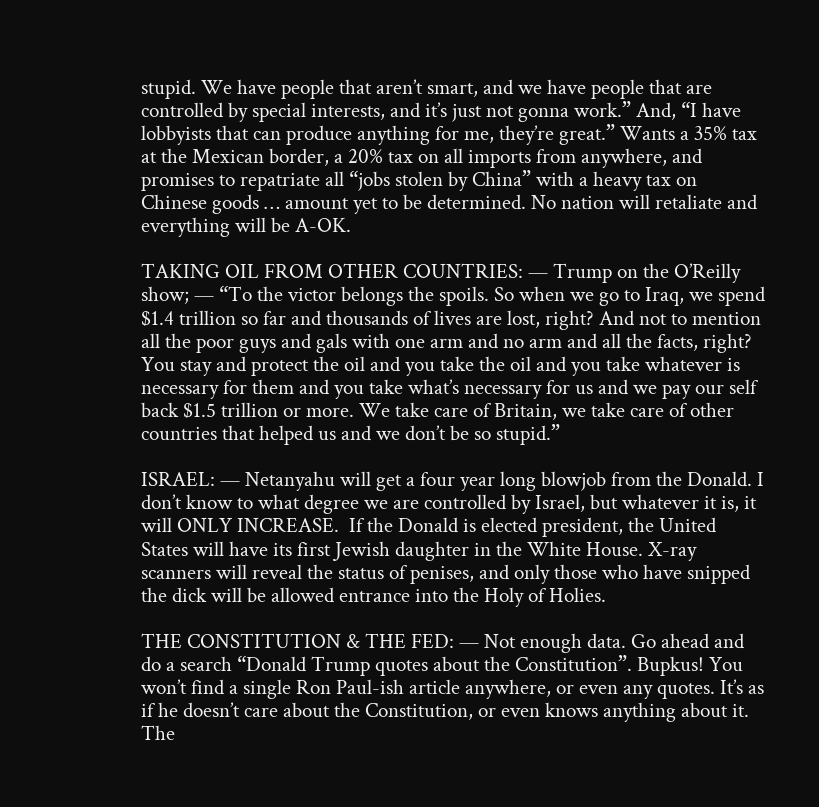stupid. We have people that aren’t smart, and we have people that are controlled by special interests, and it’s just not gonna work.” And, “I have lobbyists that can produce anything for me, they’re great.” Wants a 35% tax at the Mexican border, a 20% tax on all imports from anywhere, and promises to repatriate all “jobs stolen by China” with a heavy tax on Chinese goods … amount yet to be determined. No nation will retaliate and everything will be A-OK.

TAKING OIL FROM OTHER COUNTRIES: — Trump on the O’Reilly show; — “To the victor belongs the spoils. So when we go to Iraq, we spend $1.4 trillion so far and thousands of lives are lost, right? And not to mention all the poor guys and gals with one arm and no arm and all the facts, right? You stay and protect the oil and you take the oil and you take whatever is necessary for them and you take what’s necessary for us and we pay our self back $1.5 trillion or more. We take care of Britain, we take care of other countries that helped us and we don’t be so stupid.”

ISRAEL: — Netanyahu will get a four year long blowjob from the Donald. I don’t know to what degree we are controlled by Israel, but whatever it is, it will ONLY INCREASE.  If the Donald is elected president, the United States will have its first Jewish daughter in the White House. X-ray scanners will reveal the status of penises, and only those who have snipped the dick will be allowed entrance into the Holy of Holies.

THE CONSTITUTION & THE FED: — Not enough data. Go ahead and do a search “Donald Trump quotes about the Constitution”. Bupkus! You won’t find a single Ron Paul-ish article anywhere, or even any quotes. It’s as if he doesn’t care about the Constitution, or even knows anything about it. The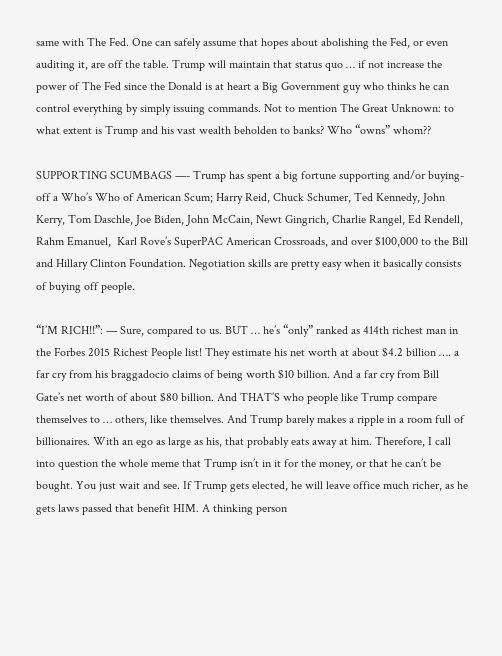same with The Fed. One can safely assume that hopes about abolishing the Fed, or even auditing it, are off the table. Trump will maintain that status quo … if not increase the power of The Fed since the Donald is at heart a Big Government guy who thinks he can control everything by simply issuing commands. Not to mention The Great Unknown: to what extent is Trump and his vast wealth beholden to banks? Who “owns” whom??

SUPPORTING SCUMBAGS —- Trump has spent a big fortune supporting and/or buying-off a Who’s Who of American Scum; Harry Reid, Chuck Schumer, Ted Kennedy, John Kerry, Tom Daschle, Joe Biden, John McCain, Newt Gingrich, Charlie Rangel, Ed Rendell, Rahm Emanuel,  Karl Rove’s SuperPAC American Crossroads, and over $100,000 to the Bill and Hillary Clinton Foundation. Negotiation skills are pretty easy when it basically consists of buying off people.

“I’M RICH!!”: — Sure, compared to us. BUT … he’s “only” ranked as 414th richest man in the Forbes 2015 Richest People list! They estimate his net worth at about $4.2 billion …. a far cry from his braggadocio claims of being worth $10 billion. And a far cry from Bill Gate’s net worth of about $80 billion. And THAT’S who people like Trump compare themselves to … others, like themselves. And Trump barely makes a ripple in a room full of billionaires. With an ego as large as his, that probably eats away at him. Therefore, I call into question the whole meme that Trump isn’t in it for the money, or that he can’t be bought. You just wait and see. If Trump gets elected, he will leave office much richer, as he gets laws passed that benefit HIM. A thinking person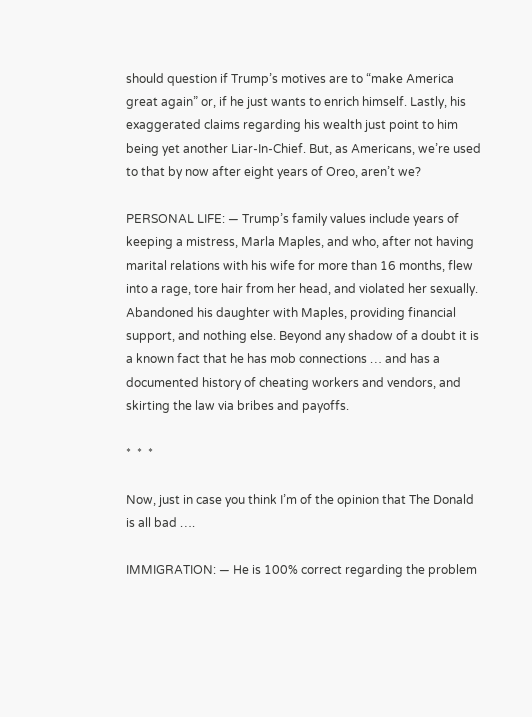should question if Trump’s motives are to “make America great again” or, if he just wants to enrich himself. Lastly, his exaggerated claims regarding his wealth just point to him being yet another Liar-In-Chief. But, as Americans, we’re used to that by now after eight years of Oreo, aren’t we?

PERSONAL LIFE: — Trump’s family values include years of keeping a mistress, Marla Maples, and who, after not having marital relations with his wife for more than 16 months, flew into a rage, tore hair from her head, and violated her sexually. Abandoned his daughter with Maples, providing financial support, and nothing else. Beyond any shadow of a doubt it is a known fact that he has mob connections … and has a documented history of cheating workers and vendors, and skirting the law via bribes and payoffs.

*  *  *

Now, just in case you think I’m of the opinion that The Donald is all bad ….

IMMIGRATION: — He is 100% correct regarding the problem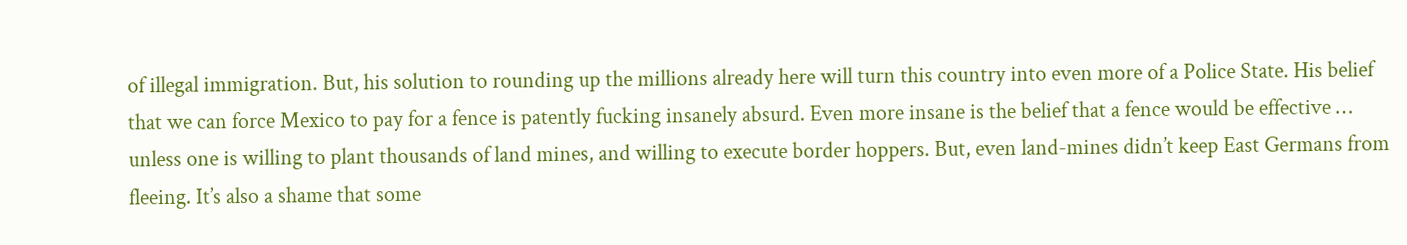of illegal immigration. But, his solution to rounding up the millions already here will turn this country into even more of a Police State. His belief that we can force Mexico to pay for a fence is patently fucking insanely absurd. Even more insane is the belief that a fence would be effective … unless one is willing to plant thousands of land mines, and willing to execute border hoppers. But, even land-mines didn’t keep East Germans from fleeing. It’s also a shame that some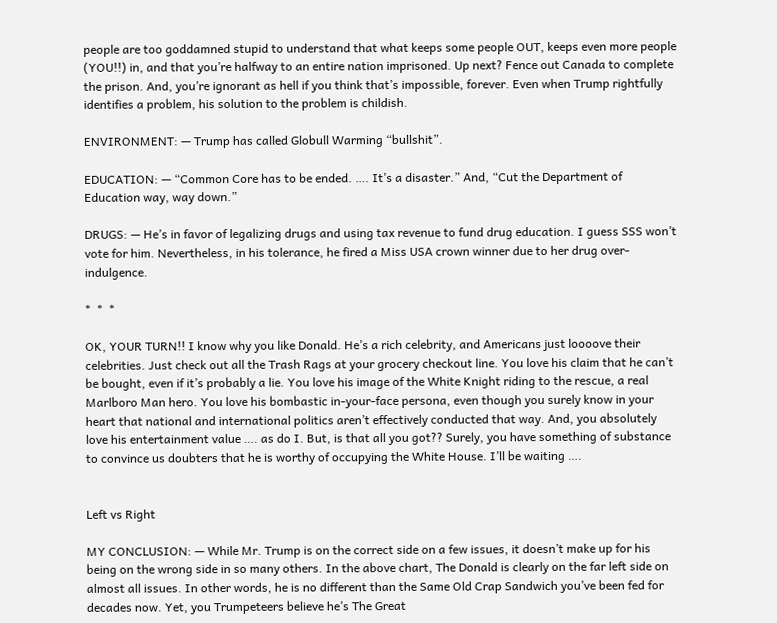people are too goddamned stupid to understand that what keeps some people OUT, keeps even more people (YOU!!) in, and that you’re halfway to an entire nation imprisoned. Up next? Fence out Canada to complete the prison. And, you’re ignorant as hell if you think that’s impossible, forever. Even when Trump rightfully identifies a problem, his solution to the problem is childish.

ENVIRONMENT: — Trump has called Globull Warming “bullshit”.

EDUCATION: — “Common Core has to be ended. …. It’s a disaster.” And, “Cut the Department of Education way, way down.”

DRUGS: — He’s in favor of legalizing drugs and using tax revenue to fund drug education. I guess SSS won’t vote for him. Nevertheless, in his tolerance, he fired a Miss USA crown winner due to her drug over-indulgence.

*  *  *

OK, YOUR TURN!! I know why you like Donald. He’s a rich celebrity, and Americans just loooove their celebrities. Just check out all the Trash Rags at your grocery checkout line. You love his claim that he can’t be bought, even if it’s probably a lie. You love his image of the White Knight riding to the rescue, a real Marlboro Man hero. You love his bombastic in-your-face persona, even though you surely know in your heart that national and international politics aren’t effectively conducted that way. And, you absolutely love his entertainment value …. as do I. But, is that all you got?? Surely, you have something of substance to convince us doubters that he is worthy of occupying the White House. I’ll be waiting ….


Left vs Right

MY CONCLUSION: — While Mr. Trump is on the correct side on a few issues, it doesn’t make up for his being on the wrong side in so many others. In the above chart, The Donald is clearly on the far left side on almost all issues. In other words, he is no different than the Same Old Crap Sandwich you’ve been fed for decades now. Yet, you Trumpeteers believe he’s The Great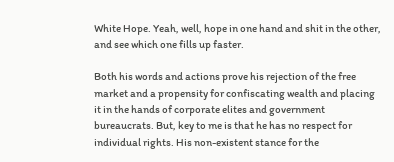White Hope. Yeah, well, hope in one hand and shit in the other, and see which one fills up faster.

Both his words and actions prove his rejection of the free market and a propensity for confiscating wealth and placing it in the hands of corporate elites and government bureaucrats. But, key to me is that he has no respect for individual rights. His non-existent stance for the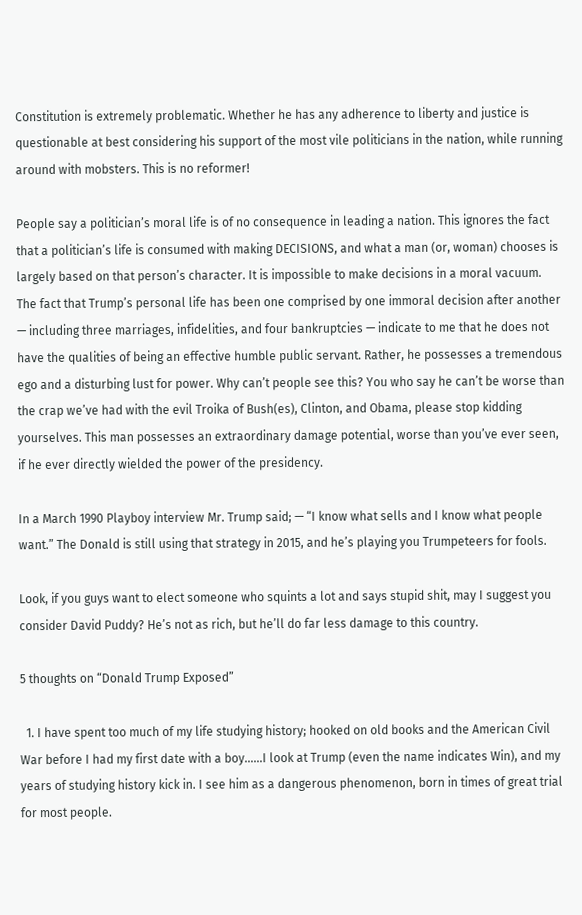Constitution is extremely problematic. Whether he has any adherence to liberty and justice is questionable at best considering his support of the most vile politicians in the nation, while running around with mobsters. This is no reformer!

People say a politician’s moral life is of no consequence in leading a nation. This ignores the fact that a politician’s life is consumed with making DECISIONS, and what a man (or, woman) chooses is largely based on that person’s character. It is impossible to make decisions in a moral vacuum. The fact that Trump’s personal life has been one comprised by one immoral decision after another — including three marriages, infidelities, and four bankruptcies — indicate to me that he does not have the qualities of being an effective humble public servant. Rather, he possesses a tremendous ego and a disturbing lust for power. Why can’t people see this? You who say he can’t be worse than the crap we’ve had with the evil Troika of Bush(es), Clinton, and Obama, please stop kidding yourselves. This man possesses an extraordinary damage potential, worse than you’ve ever seen, if he ever directly wielded the power of the presidency.

In a March 1990 Playboy interview Mr. Trump said; — “I know what sells and I know what people want.” The Donald is still using that strategy in 2015, and he’s playing you Trumpeteers for fools.

Look, if you guys want to elect someone who squints a lot and says stupid shit, may I suggest you consider David Puddy? He’s not as rich, but he’ll do far less damage to this country.

5 thoughts on “Donald Trump Exposed”

  1. I have spent too much of my life studying history; hooked on old books and the American Civil War before I had my first date with a boy……I look at Trump (even the name indicates Win), and my years of studying history kick in. I see him as a dangerous phenomenon, born in times of great trial for most people.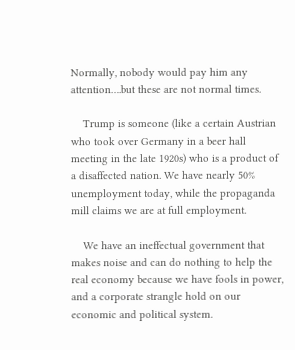Normally, nobody would pay him any attention….but these are not normal times.

    Trump is someone (like a certain Austrian who took over Germany in a beer hall meeting in the late 1920s) who is a product of a disaffected nation. We have nearly 50% unemployment today, while the propaganda mill claims we are at full employment.

    We have an ineffectual government that makes noise and can do nothing to help the real economy because we have fools in power, and a corporate strangle hold on our economic and political system.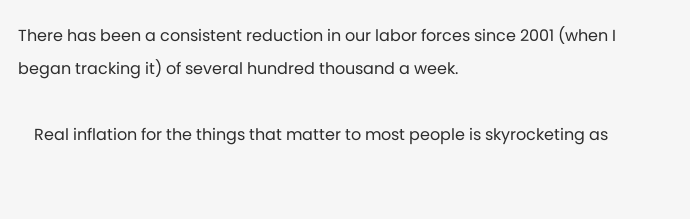There has been a consistent reduction in our labor forces since 2001 (when I began tracking it) of several hundred thousand a week.

    Real inflation for the things that matter to most people is skyrocketing as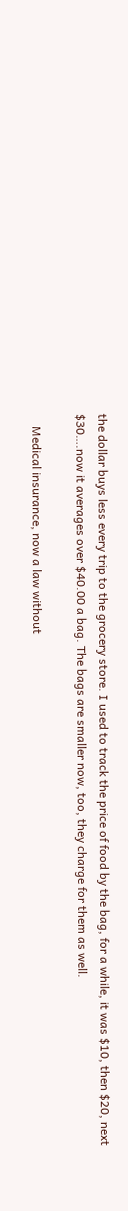the dollar buys less every trip to the grocery store. I used to track the price of food by the bag, for a while, it was $10, then $20, next $30….now it averages over $40.00 a bag. The bags are smaller now, too, they charge for them as well.

    Medical insurance, now a law without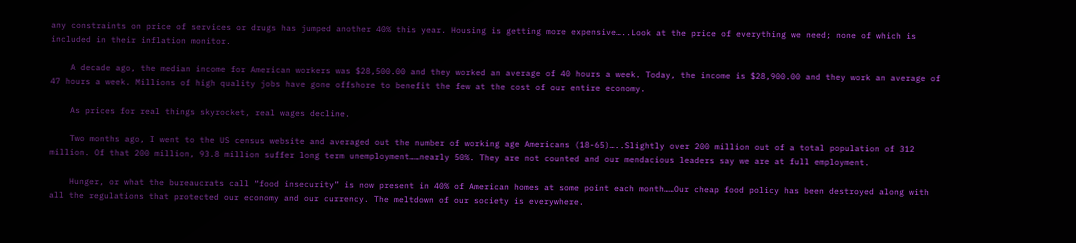any constraints on price of services or drugs has jumped another 40% this year. Housing is getting more expensive…..Look at the price of everything we need; none of which is included in their inflation monitor.

    A decade ago, the median income for American workers was $28,500.00 and they worked an average of 40 hours a week. Today, the income is $28,900.00 and they work an average of 47 hours a week. Millions of high quality jobs have gone offshore to benefit the few at the cost of our entire economy.

    As prices for real things skyrocket, real wages decline.

    Two months ago, I went to the US census website and averaged out the number of working age Americans (18-65)…..Slightly over 200 million out of a total population of 312 million. Of that 200 million, 93.8 million suffer long term unemployment……nearly 50%. They are not counted and our mendacious leaders say we are at full employment.

    Hunger, or what the bureaucrats call “food insecurity” is now present in 40% of American homes at some point each month……Our cheap food policy has been destroyed along with all the regulations that protected our economy and our currency. The meltdown of our society is everywhere.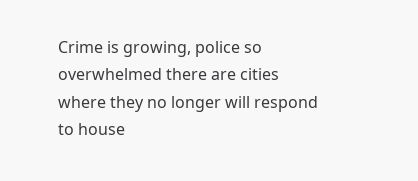Crime is growing, police so overwhelmed there are cities where they no longer will respond to house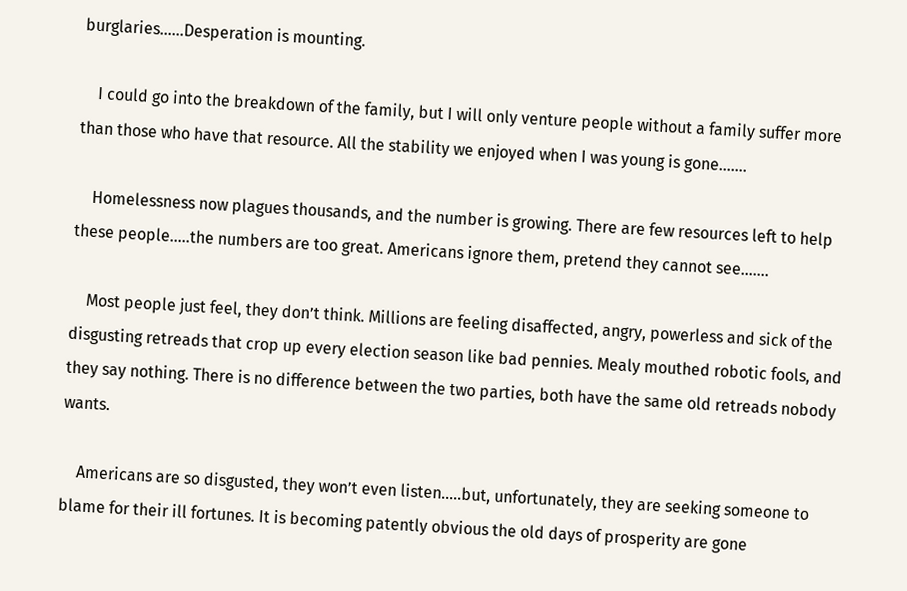burglaries……Desperation is mounting.

    I could go into the breakdown of the family, but I will only venture people without a family suffer more than those who have that resource. All the stability we enjoyed when I was young is gone…….

    Homelessness now plagues thousands, and the number is growing. There are few resources left to help these people…..the numbers are too great. Americans ignore them, pretend they cannot see…….

    Most people just feel, they don’t think. Millions are feeling disaffected, angry, powerless and sick of the disgusting retreads that crop up every election season like bad pennies. Mealy mouthed robotic fools, and they say nothing. There is no difference between the two parties, both have the same old retreads nobody wants.

    Americans are so disgusted, they won’t even listen…..but, unfortunately, they are seeking someone to blame for their ill fortunes. It is becoming patently obvious the old days of prosperity are gone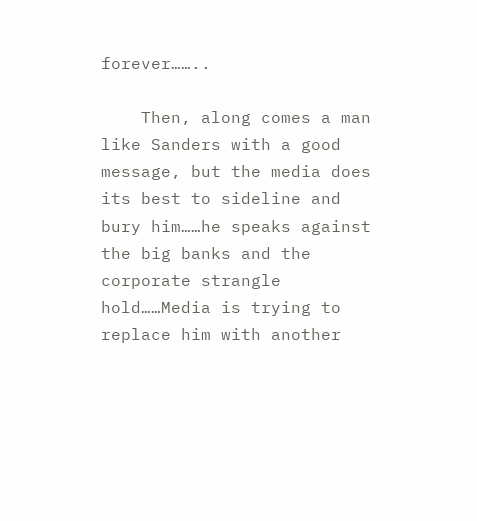forever……..

    Then, along comes a man like Sanders with a good message, but the media does its best to sideline and bury him……he speaks against the big banks and the corporate strangle hold……Media is trying to replace him with another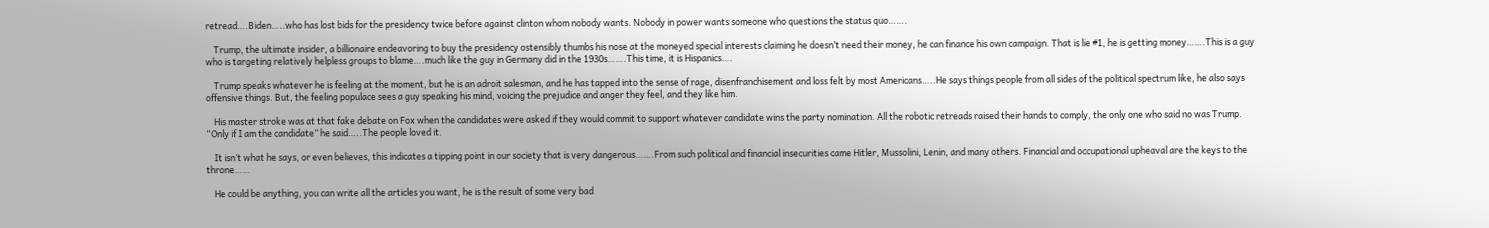retread….Biden…..who has lost bids for the presidency twice before against clinton whom nobody wants. Nobody in power wants someone who questions the status quo…….

    Trump, the ultimate insider, a billionaire endeavoring to buy the presidency ostensibly thumbs his nose at the moneyed special interests claiming he doesn’t need their money, he can finance his own campaign. That is lie #1, he is getting money…….This is a guy who is targeting relatively helpless groups to blame….much like the guy in Germany did in the 1930s…….This time, it is Hispanics….

    Trump speaks whatever he is feeling at the moment, but he is an adroit salesman, and he has tapped into the sense of rage, disenfranchisement and loss felt by most Americans…..He says things people from all sides of the political spectrum like, he also says offensive things. But, the feeling populace sees a guy speaking his mind, voicing the prejudice and anger they feel, and they like him.

    His master stroke was at that fake debate on Fox when the candidates were asked if they would commit to support whatever candidate wins the party nomination. All the robotic retreads raised their hands to comply, the only one who said no was Trump. “Only if I am the candidate” he said…..The people loved it.

    It isn’t what he says, or even believes, this indicates a tipping point in our society that is very dangerous…….From such political and financial insecurities came Hitler, Mussolini, Lenin, and many others. Financial and occupational upheaval are the keys to the throne……

    He could be anything, you can write all the articles you want, he is the result of some very bad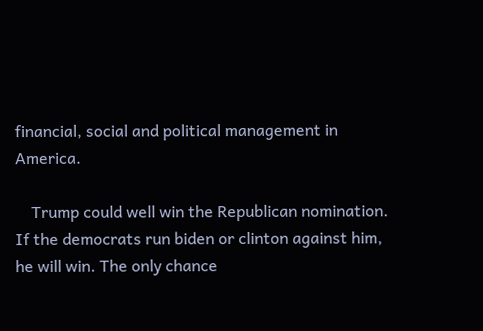financial, social and political management in America.

    Trump could well win the Republican nomination. If the democrats run biden or clinton against him, he will win. The only chance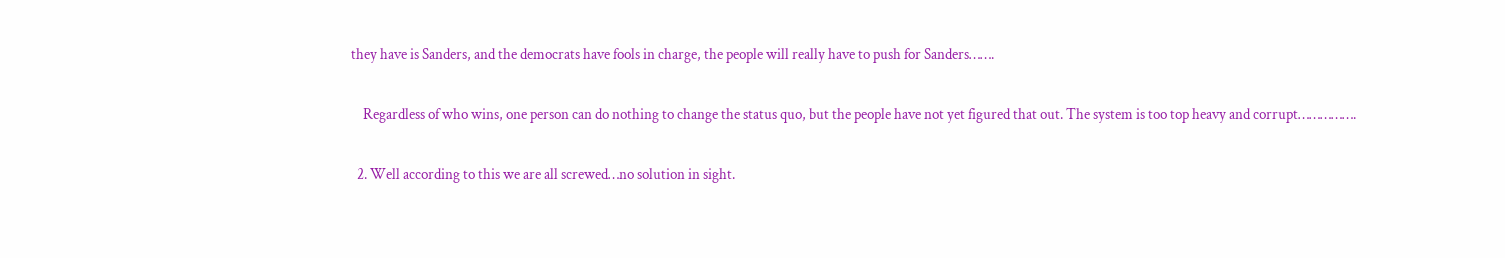they have is Sanders, and the democrats have fools in charge, the people will really have to push for Sanders…….

    Regardless of who wins, one person can do nothing to change the status quo, but the people have not yet figured that out. The system is too top heavy and corrupt…………….

  2. Well according to this we are all screwed…no solution in sight.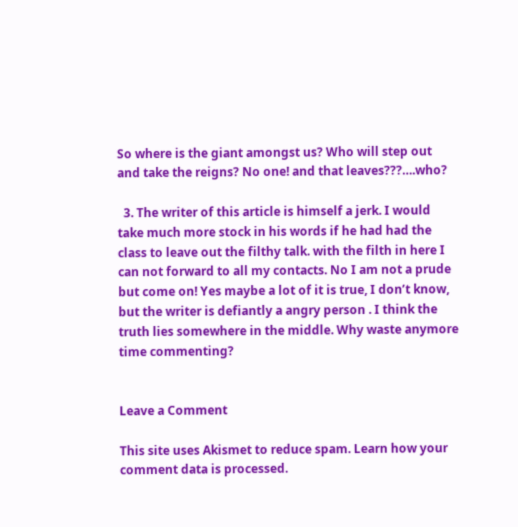So where is the giant amongst us? Who will step out and take the reigns? No one! and that leaves???….who?

  3. The writer of this article is himself a jerk. I would take much more stock in his words if he had had the class to leave out the filthy talk. with the filth in here I can not forward to all my contacts. No I am not a prude but come on! Yes maybe a lot of it is true, I don’t know, but the writer is defiantly a angry person . I think the truth lies somewhere in the middle. Why waste anymore time commenting?


Leave a Comment

This site uses Akismet to reduce spam. Learn how your comment data is processed.